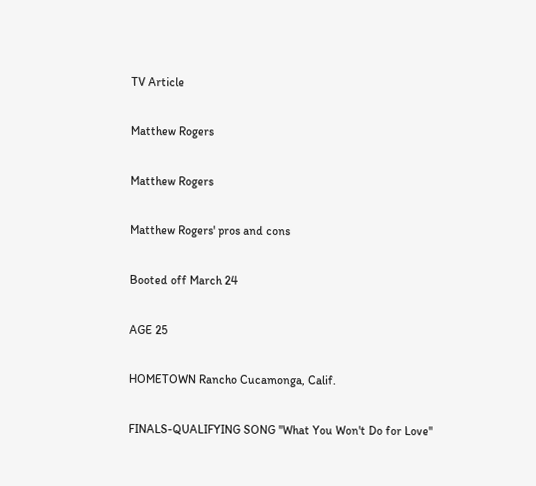TV Article

Matthew Rogers

Matthew Rogers

Matthew Rogers' pros and cons

Booted off March 24

AGE 25

HOMETOWN Rancho Cucamonga, Calif.

FINALS-QUALIFYING SONG ''What You Won't Do for Love''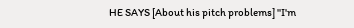HE SAYS [About his pitch problems] ''I'm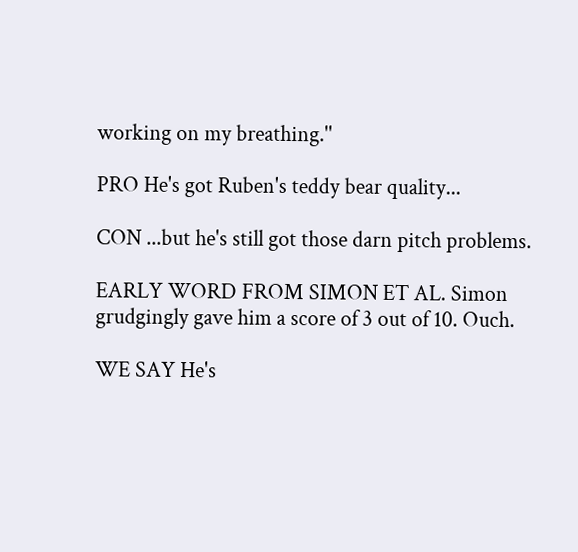working on my breathing.''

PRO He's got Ruben's teddy bear quality...

CON ...but he's still got those darn pitch problems.

EARLY WORD FROM SIMON ET AL. Simon grudgingly gave him a score of 3 out of 10. Ouch.

WE SAY He's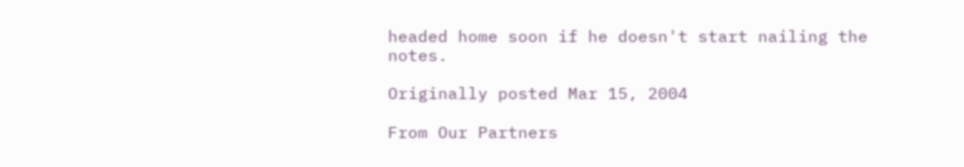headed home soon if he doesn't start nailing the notes.

Originally posted Mar 15, 2004

From Our Partners